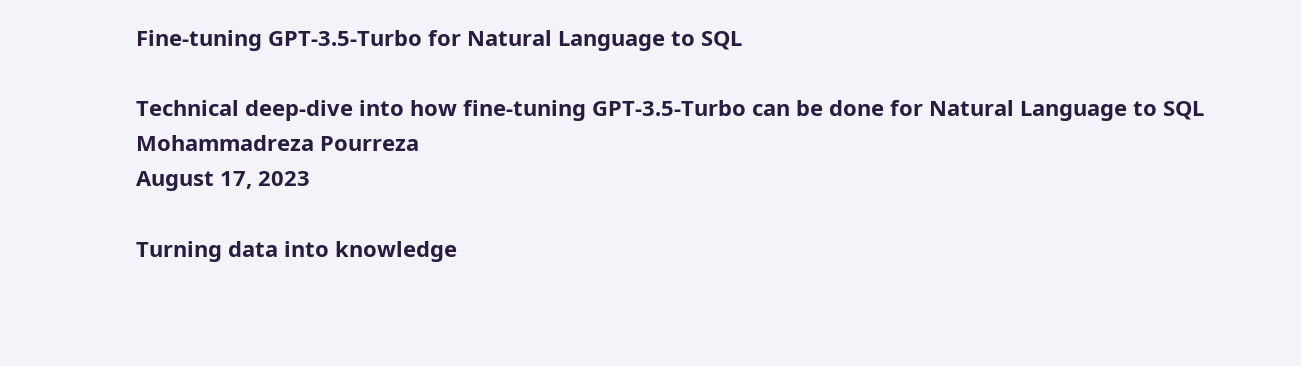Fine-tuning GPT-3.5-Turbo for Natural Language to SQL

Technical deep-dive into how fine-tuning GPT-3.5-Turbo can be done for Natural Language to SQL
Mohammadreza Pourreza
August 17, 2023

Turning data into knowledge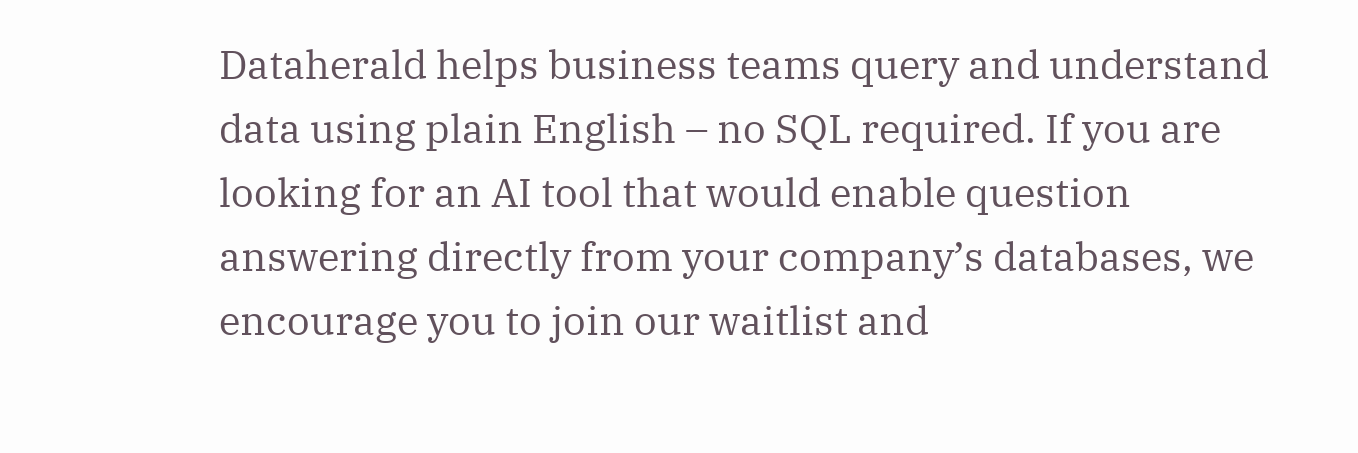Dataherald helps business teams query and understand data using plain English – no SQL required. If you are looking for an AI tool that would enable question answering directly from your company’s databases, we encourage you to join our waitlist and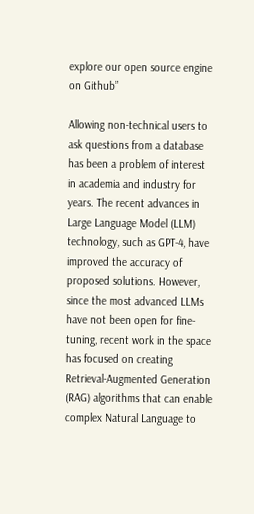explore our open source engine on Github”

Allowing non-technical users to ask questions from a database has been a problem of interest in academia and industry for years. The recent advances in Large Language Model (LLM) technology, such as GPT-4, have improved the accuracy of proposed solutions. However, since the most advanced LLMs have not been open for fine-tuning, recent work in the space has focused on creating Retrieval-Augmented Generation (RAG) algorithms that can enable complex Natural Language to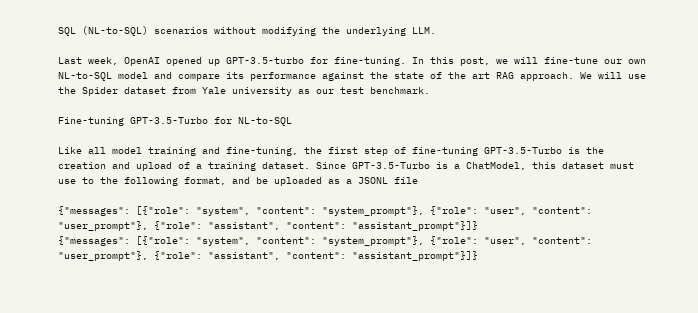SQL (NL-to-SQL) scenarios without modifying the underlying LLM.

Last week, OpenAI opened up GPT-3.5-turbo for fine-tuning. In this post, we will fine-tune our own NL-to-SQL model and compare its performance against the state of the art RAG approach. We will use the Spider dataset from Yale university as our test benchmark.

Fine-tuning GPT-3.5-Turbo for NL-to-SQL

Like all model training and fine-tuning, the first step of fine-tuning GPT-3.5-Turbo is the creation and upload of a training dataset. Since GPT-3.5-Turbo is a ChatModel, this dataset must use to the following format, and be uploaded as a JSONL file

{"messages": [{"role": "system", "content": "system_prompt"}, {"role": "user", "content": "user_prompt"}, {"role": "assistant", "content": "assistant_prompt"}]}
{"messages": [{"role": "system", "content": "system_prompt"}, {"role": "user", "content": "user_prompt"}, {"role": "assistant", "content": "assistant_prompt"}]}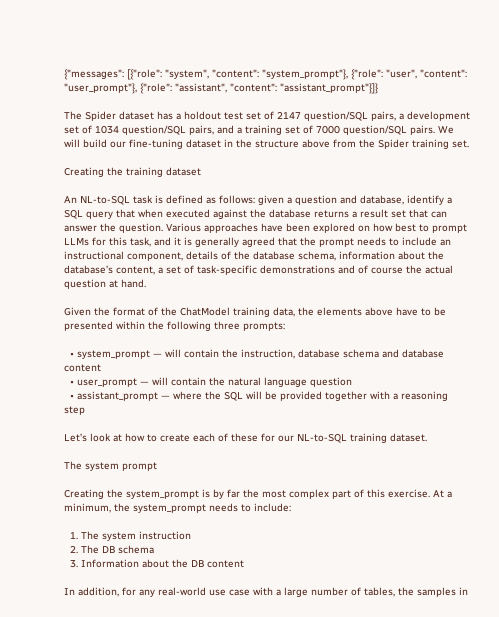{"messages": [{"role": "system", "content": "system_prompt"}, {"role": "user", "content": "user_prompt"}, {"role": "assistant", "content": "assistant_prompt"}]}

The Spider dataset has a holdout test set of 2147 question/SQL pairs, a development set of 1034 question/SQL pairs, and a training set of 7000 question/SQL pairs. We will build our fine-tuning dataset in the structure above from the Spider training set.

Creating the training dataset

An NL-to-SQL task is defined as follows: given a question and database, identify a SQL query that when executed against the database returns a result set that can answer the question. Various approaches have been explored on how best to prompt LLMs for this task, and it is generally agreed that the prompt needs to include an instructional component, details of the database schema, information about the database’s content, a set of task-specific demonstrations and of course the actual question at hand.

Given the format of the ChatModel training data, the elements above have to be presented within the following three prompts:

  • system_prompt — will contain the instruction, database schema and database content
  • user_prompt — will contain the natural language question
  • assistant_prompt — where the SQL will be provided together with a reasoning step

Let’s look at how to create each of these for our NL-to-SQL training dataset.

The system prompt

Creating the system_prompt is by far the most complex part of this exercise. At a minimum, the system_prompt needs to include:

  1. The system instruction
  2. The DB schema
  3. Information about the DB content

In addition, for any real-world use case with a large number of tables, the samples in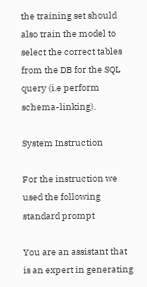the training set should also train the model to select the correct tables from the DB for the SQL query (i.e perform schema-linking).

System Instruction

For the instruction we used the following standard prompt

You are an assistant that is an expert in generating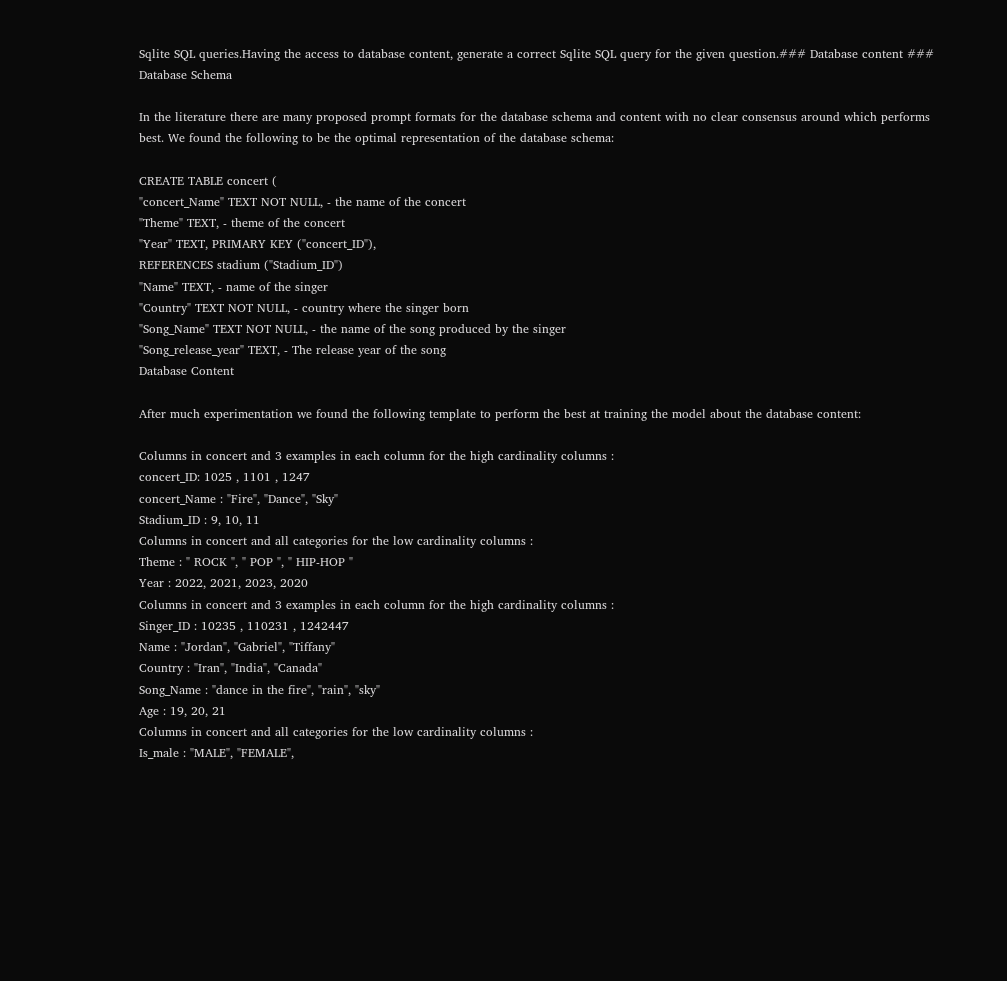Sqlite SQL queries.Having the access to database content, generate a correct Sqlite SQL query for the given question.### Database content ###
Database Schema

In the literature there are many proposed prompt formats for the database schema and content with no clear consensus around which performs best. We found the following to be the optimal representation of the database schema:

CREATE TABLE concert (
"concert_Name" TEXT NOT NULL, - the name of the concert
"Theme" TEXT, - theme of the concert
"Year" TEXT, PRIMARY KEY ("concert_ID"),
REFERENCES stadium ("Stadium_ID")
"Name" TEXT, - name of the singer
"Country" TEXT NOT NULL, - country where the singer born
"Song_Name" TEXT NOT NULL, - the name of the song produced by the singer
"Song_release_year" TEXT, - The release year of the song
Database Content

After much experimentation we found the following template to perform the best at training the model about the database content:

Columns in concert and 3 examples in each column for the high cardinality columns :
concert_ID: 1025 , 1101 , 1247
concert_Name : "Fire", "Dance", "Sky"
Stadium_ID : 9, 10, 11
Columns in concert and all categories for the low cardinality columns :
Theme : " ROCK ", " POP ", " HIP-HOP "
Year : 2022, 2021, 2023, 2020
Columns in concert and 3 examples in each column for the high cardinality columns :
Singer_ID : 10235 , 110231 , 1242447
Name : "Jordan", "Gabriel", "Tiffany"
Country : "Iran", "India", "Canada"
Song_Name : "dance in the fire", "rain", "sky"
Age : 19, 20, 21
Columns in concert and all categories for the low cardinality columns :
Is_male : "MALE", "FEMALE",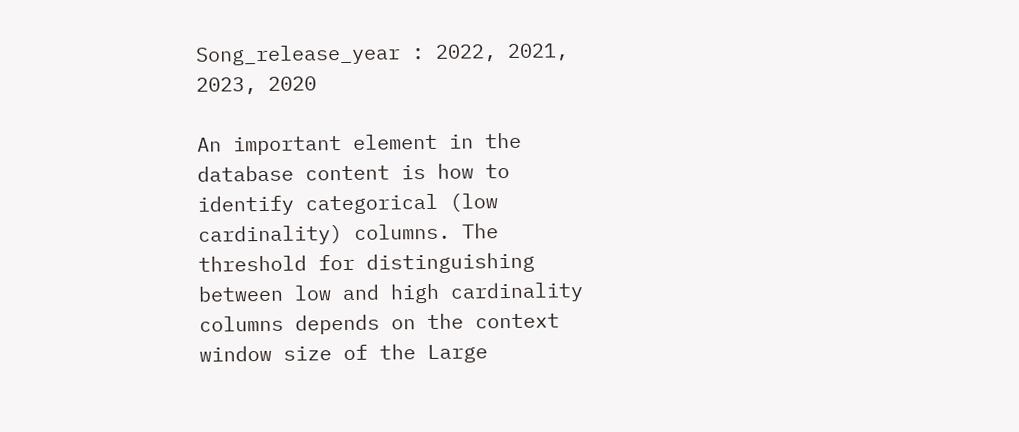Song_release_year : 2022, 2021, 2023, 2020

An important element in the database content is how to identify categorical (low cardinality) columns. The threshold for distinguishing between low and high cardinality columns depends on the context window size of the Large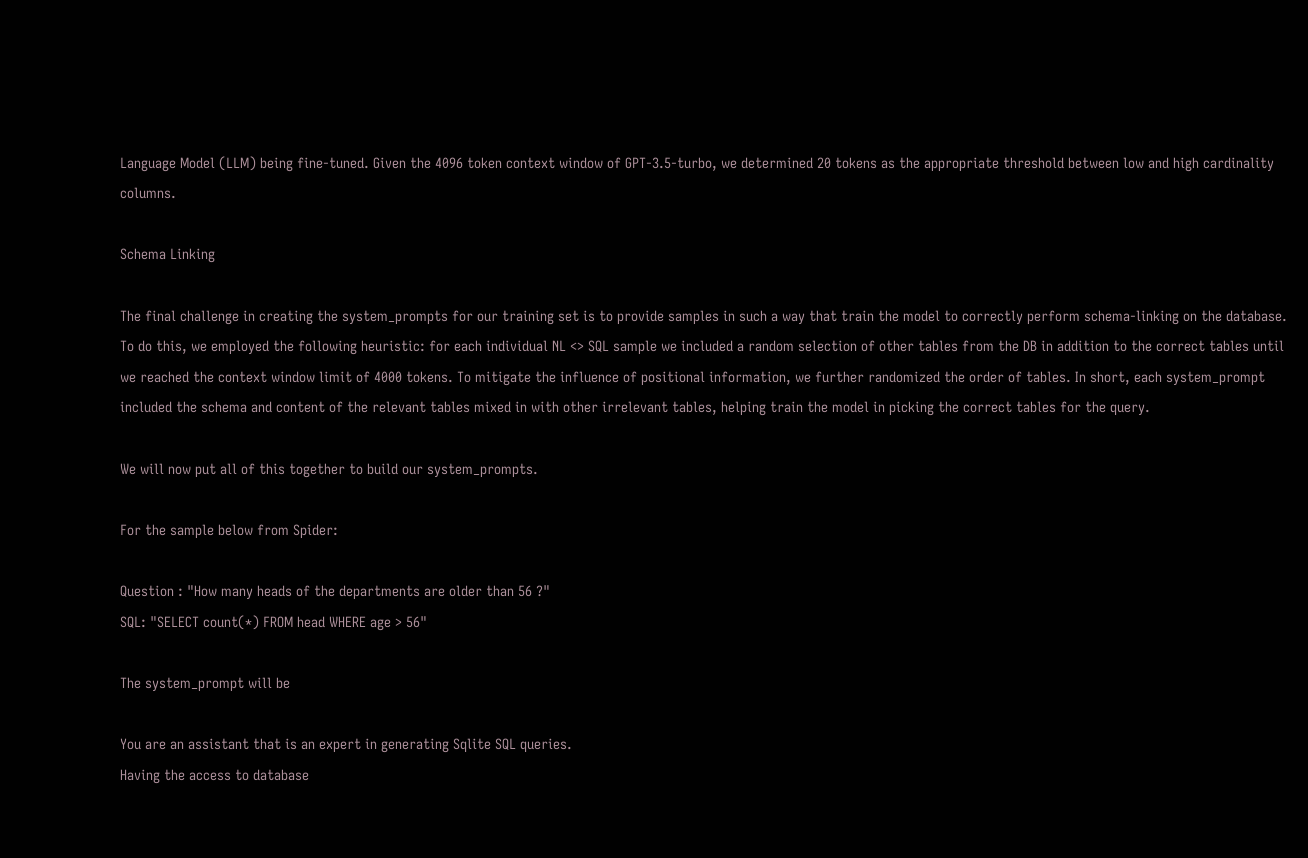Language Model (LLM) being fine-tuned. Given the 4096 token context window of GPT-3.5-turbo, we determined 20 tokens as the appropriate threshold between low and high cardinality columns.

Schema Linking

The final challenge in creating the system_prompts for our training set is to provide samples in such a way that train the model to correctly perform schema-linking on the database. To do this, we employed the following heuristic: for each individual NL <> SQL sample we included a random selection of other tables from the DB in addition to the correct tables until we reached the context window limit of 4000 tokens. To mitigate the influence of positional information, we further randomized the order of tables. In short, each system_prompt included the schema and content of the relevant tables mixed in with other irrelevant tables, helping train the model in picking the correct tables for the query.

We will now put all of this together to build our system_prompts.

For the sample below from Spider:

Question : "How many heads of the departments are older than 56 ?"
SQL: "SELECT count(*) FROM head WHERE age > 56"

The system_prompt will be

You are an assistant that is an expert in generating Sqlite SQL queries.
Having the access to database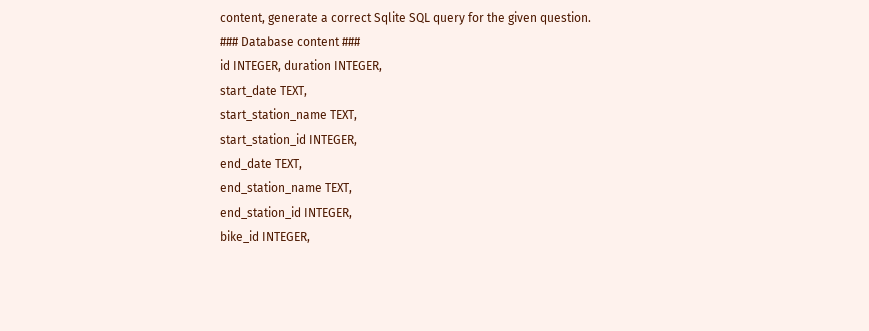content, generate a correct Sqlite SQL query for the given question.
### Database content ###
id INTEGER, duration INTEGER,
start_date TEXT,
start_station_name TEXT,
start_station_id INTEGER,
end_date TEXT,
end_station_name TEXT,
end_station_id INTEGER,
bike_id INTEGER,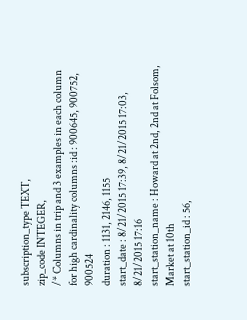subscription_type TEXT,
zip_code INTEGER,
/* Columns in trip and 3 examples in each column for high cardinality columns :id : 900645, 900752, 900524
duration : 1131, 2146, 1155
start_date : 8/21/2015 17:39, 8/21/2015 17:03, 8/21/2015 17:16
start_station_name : Howard at 2nd, 2nd at Folsom, Market at 10th
start_station_id : 56,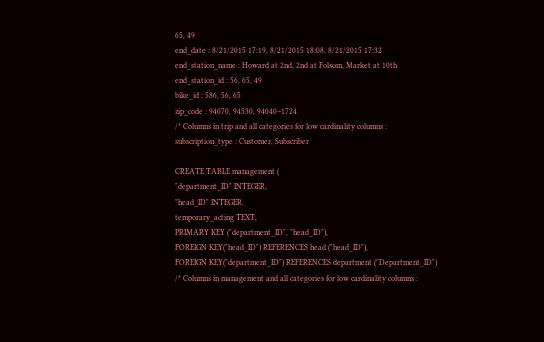65, 49
end_date : 8/21/2015 17:19, 8/21/2015 18:08, 8/21/2015 17:32
end_station_name : Howard at 2nd, 2nd at Folsom, Market at 10th
end_station_id : 56, 65, 49
bike_id : 586, 56, 65
zip_code : 94070, 94530, 94040–1724
/* Columns in trip and all categories for low cardinality columns :
subscription_type : Customer, Subscriber

CREATE TABLE management (
"department_ID" INTEGER,
"head_ID" INTEGER,
temporary_acting TEXT,
PRIMARY KEY ("department_ID", "head_ID"),
FOREIGN KEY("head_ID") REFERENCES head ("head_ID"),
FOREIGN KEY("department_ID") REFERENCES department ("Department_ID")
/* Columns in management and all categories for low cardinality columns :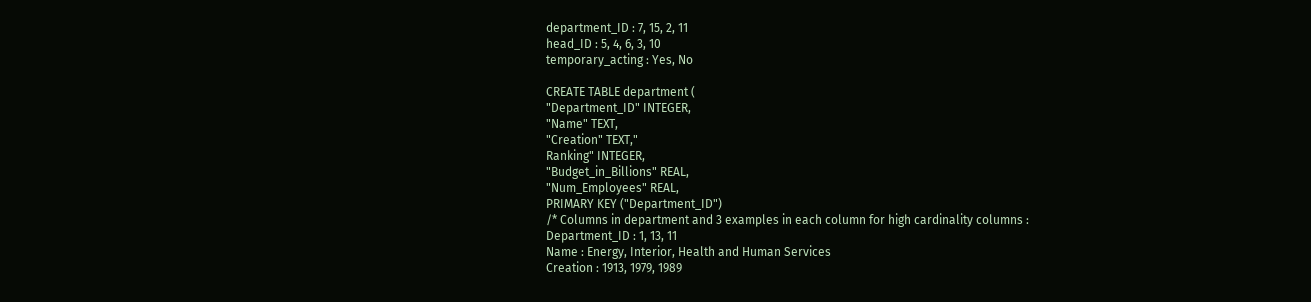department_ID : 7, 15, 2, 11
head_ID : 5, 4, 6, 3, 10
temporary_acting : Yes, No

CREATE TABLE department (
"Department_ID" INTEGER,
"Name" TEXT,
"Creation" TEXT,"
Ranking" INTEGER,
"Budget_in_Billions" REAL,
"Num_Employees" REAL,
PRIMARY KEY ("Department_ID")
/* Columns in department and 3 examples in each column for high cardinality columns :
Department_ID : 1, 13, 11
Name : Energy, Interior, Health and Human Services
Creation : 1913, 1979, 1989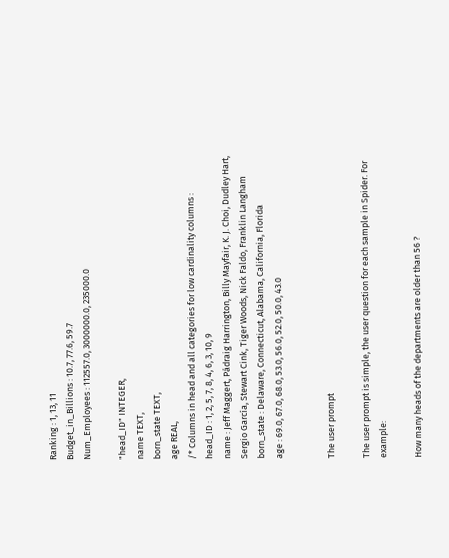Ranking : 1, 13, 11
Budget_in_Billions : 10.7, 77.6, 59.7
Num_Employees : 112557.0, 3000000.0, 235000.0

"head_ID" INTEGER,
name TEXT,
born_state TEXT,
age REAL,
/* Columns in head and all categories for low cardinality columns :
head_ID : 1, 2, 5, 7, 8, 4, 6, 3, 10, 9
name : Jeff Maggert, Pádraig Harrington, Billy Mayfair, K. J. Choi, Dudley Hart, Sergio García, Stewart Cink, Tiger Woods, Nick Faldo, Franklin Langham
born_state : Delaware, Connecticut, Alabama, California, Florida
age : 69.0, 67.0, 68.0, 53.0, 56.0, 52.0, 50.0, 43.0


The user prompt

The user prompt is simple, the user question for each sample in Spider. For example:

How many heads of the departments are older than 56 ?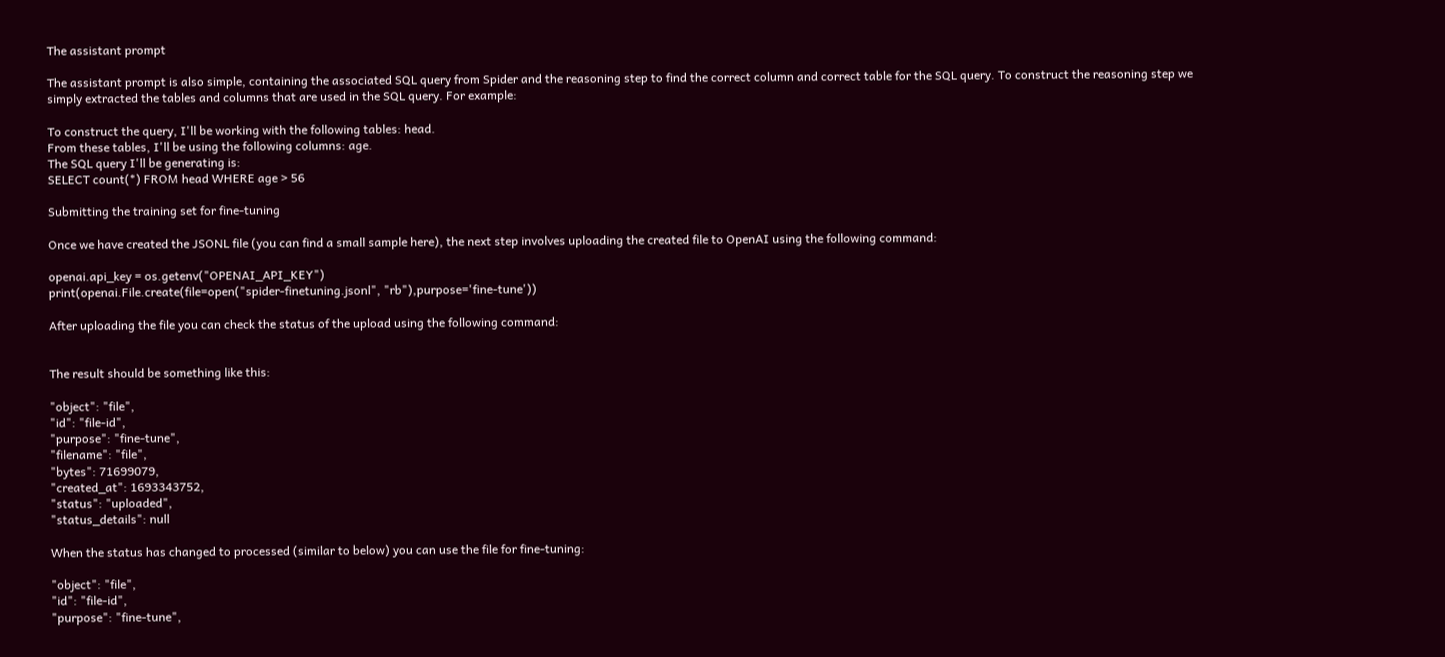The assistant prompt

The assistant prompt is also simple, containing the associated SQL query from Spider and the reasoning step to find the correct column and correct table for the SQL query. To construct the reasoning step we simply extracted the tables and columns that are used in the SQL query. For example:

To construct the query, I'll be working with the following tables: head.
From these tables, I'll be using the following columns: age.
The SQL query I'll be generating is:
SELECT count(*) FROM head WHERE age > 56

Submitting the training set for fine-tuning

Once we have created the JSONL file (you can find a small sample here), the next step involves uploading the created file to OpenAI using the following command:

openai.api_key = os.getenv("OPENAI_API_KEY")
print(openai.File.create(file=open("spider-finetuning.jsonl", "rb"),purpose='fine-tune'))

After uploading the file you can check the status of the upload using the following command:


The result should be something like this:

"object": "file",
"id": "file-id",
"purpose": "fine-tune",
"filename": "file",
"bytes": 71699079,
"created_at": 1693343752,
"status": "uploaded",
"status_details": null

When the status has changed to processed (similar to below) you can use the file for fine-tuning:

"object": "file",
"id": "file-id",
"purpose": "fine-tune",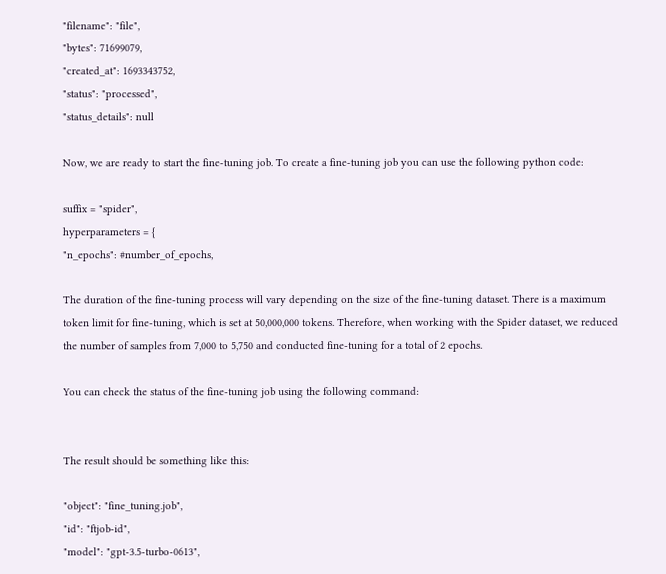"filename": "file",
"bytes": 71699079,
"created_at": 1693343752,
"status": "processed",
"status_details": null

Now, we are ready to start the fine-tuning job. To create a fine-tuning job you can use the following python code:

suffix = "spider",
hyperparameters = {
"n_epochs": #number_of_epochs,

The duration of the fine-tuning process will vary depending on the size of the fine-tuning dataset. There is a maximum token limit for fine-tuning, which is set at 50,000,000 tokens. Therefore, when working with the Spider dataset, we reduced the number of samples from 7,000 to 5,750 and conducted fine-tuning for a total of 2 epochs.

You can check the status of the fine-tuning job using the following command:


The result should be something like this:

"object": "fine_tuning.job",
"id": "ftjob-id",
"model": "gpt-3.5-turbo-0613",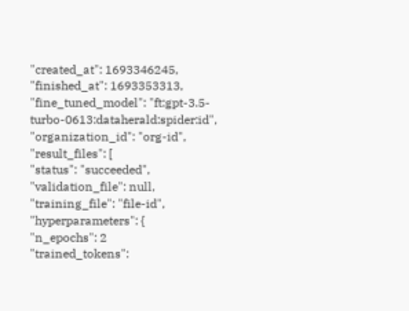"created_at": 1693346245,
"finished_at": 1693353313,
"fine_tuned_model": "ft:gpt-3.5-turbo-0613:dataherald:spider:id",
"organization_id": "org-id",
"result_files": [
"status": "succeeded",
"validation_file": null,
"training_file": "file-id",
"hyperparameters": {
"n_epochs": 2
"trained_tokens":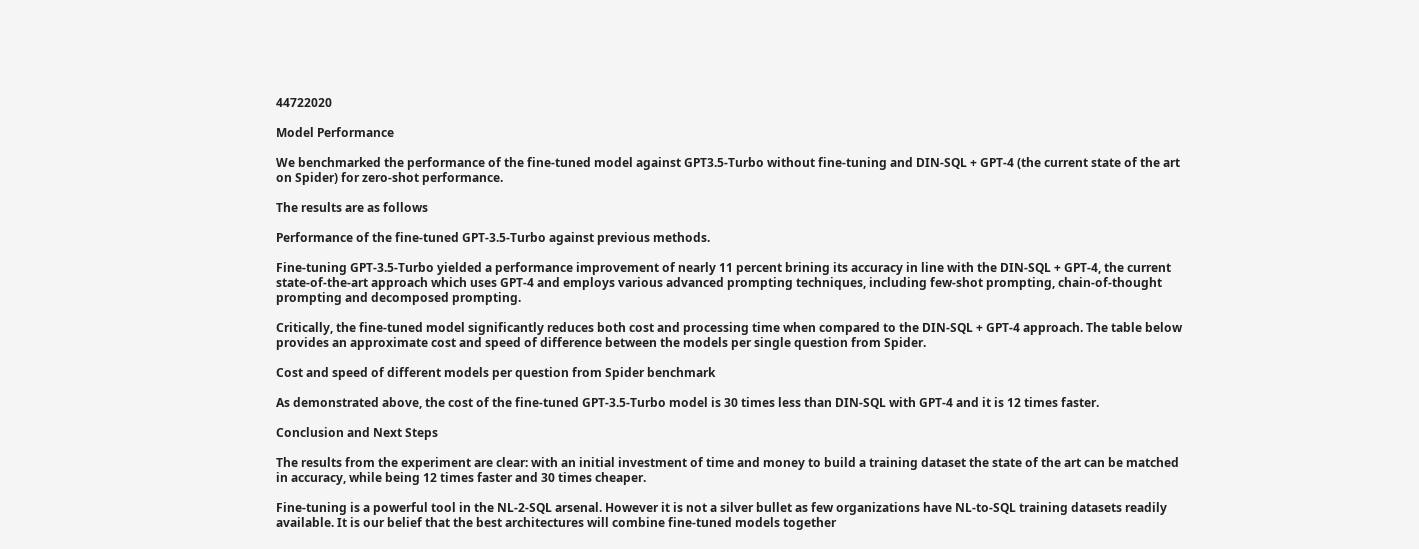44722020

Model Performance

We benchmarked the performance of the fine-tuned model against GPT3.5-Turbo without fine-tuning and DIN-SQL + GPT-4 (the current state of the art on Spider) for zero-shot performance.

The results are as follows

Performance of the fine-tuned GPT-3.5-Turbo against previous methods.

Fine-tuning GPT-3.5-Turbo yielded a performance improvement of nearly 11 percent brining its accuracy in line with the DIN-SQL + GPT-4, the current state-of-the-art approach which uses GPT-4 and employs various advanced prompting techniques, including few-shot prompting, chain-of-thought prompting and decomposed prompting.

Critically, the fine-tuned model significantly reduces both cost and processing time when compared to the DIN-SQL + GPT-4 approach. The table below provides an approximate cost and speed of difference between the models per single question from Spider.

Cost and speed of different models per question from Spider benchmark

As demonstrated above, the cost of the fine-tuned GPT-3.5-Turbo model is 30 times less than DIN-SQL with GPT-4 and it is 12 times faster.

Conclusion and Next Steps

The results from the experiment are clear: with an initial investment of time and money to build a training dataset the state of the art can be matched in accuracy, while being 12 times faster and 30 times cheaper.

Fine-tuning is a powerful tool in the NL-2-SQL arsenal. However it is not a silver bullet as few organizations have NL-to-SQL training datasets readily available. It is our belief that the best architectures will combine fine-tuned models together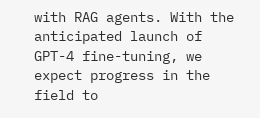with RAG agents. With the anticipated launch of GPT-4 fine-tuning, we expect progress in the field to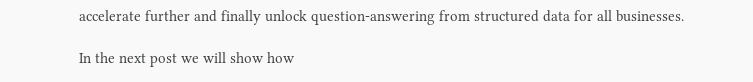accelerate further and finally unlock question-answering from structured data for all businesses.

In the next post we will show how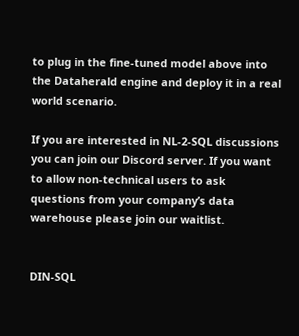to plug in the fine-tuned model above into the Dataherald engine and deploy it in a real world scenario.

If you are interested in NL-2-SQL discussions you can join our Discord server. If you want to allow non-technical users to ask questions from your company’s data warehouse please join our waitlist.


DIN-SQL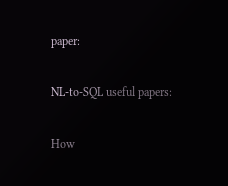paper:

NL-to-SQL useful papers:

How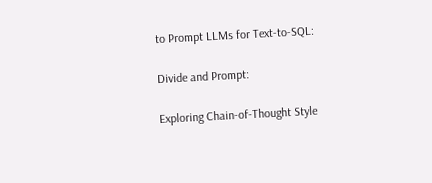to Prompt LLMs for Text-to-SQL:

Divide and Prompt:

Exploring Chain-of-Thought Style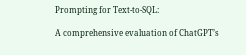Prompting for Text-to-SQL:

A comprehensive evaluation of ChatGPT’s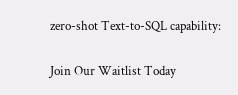zero-shot Text-to-SQL capability:

Join Our Waitlist Today